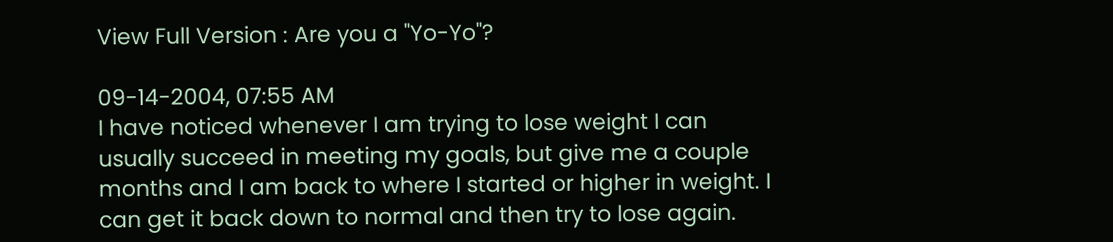View Full Version : Are you a "Yo-Yo"?

09-14-2004, 07:55 AM
I have noticed whenever I am trying to lose weight I can usually succeed in meeting my goals, but give me a couple months and I am back to where I started or higher in weight. I can get it back down to normal and then try to lose again.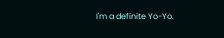I'm a definite Yo-Yo.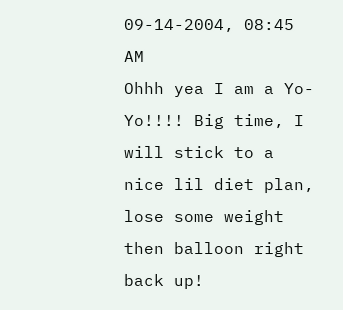09-14-2004, 08:45 AM
Ohhh yea I am a Yo-Yo!!!! Big time, I will stick to a nice lil diet plan, lose some weight then balloon right back up!